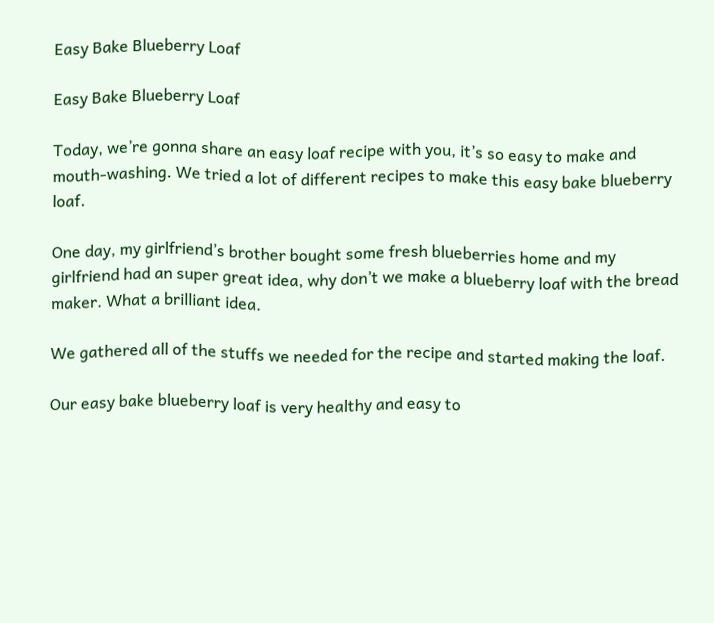Easy Bake Blueberry Loaf

Easy Bake Blueberry Loaf

Today, we’re gonna share an easy loaf recipe with you, it’s so easy to make and mouth-washing. We tried a lot of different recipes to make this easy bake blueberry loaf.

One day, my girlfriend’s brother bought some fresh blueberries home and my girlfriend had an super great idea, why don’t we make a blueberry loaf with the bread maker. What a brilliant idea.

We gathered all of the stuffs we needed for the recipe and started making the loaf.

Our easy bake blueberry loaf is very healthy and easy to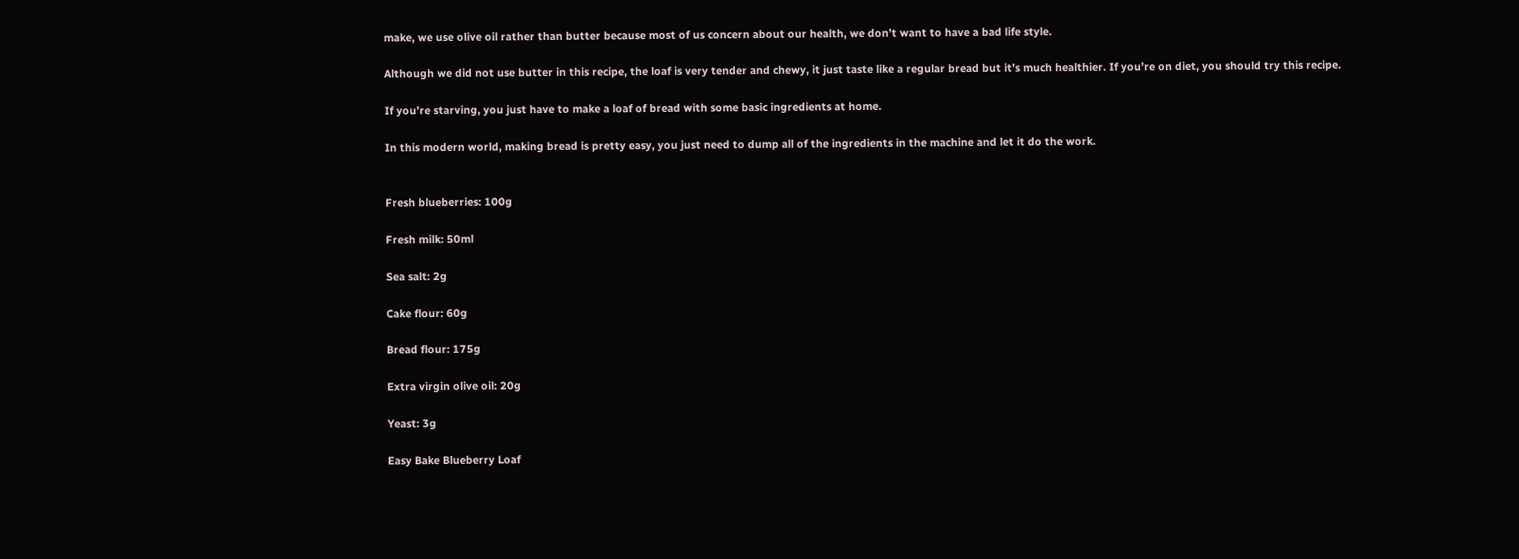make, we use olive oil rather than butter because most of us concern about our health, we don’t want to have a bad life style.

Although we did not use butter in this recipe, the loaf is very tender and chewy, it just taste like a regular bread but it’s much healthier. If you’re on diet, you should try this recipe.

If you’re starving, you just have to make a loaf of bread with some basic ingredients at home.

In this modern world, making bread is pretty easy, you just need to dump all of the ingredients in the machine and let it do the work.


Fresh blueberries: 100g

Fresh milk: 50ml

Sea salt: 2g

Cake flour: 60g

Bread flour: 175g

Extra virgin olive oil: 20g

Yeast: 3g

Easy Bake Blueberry Loaf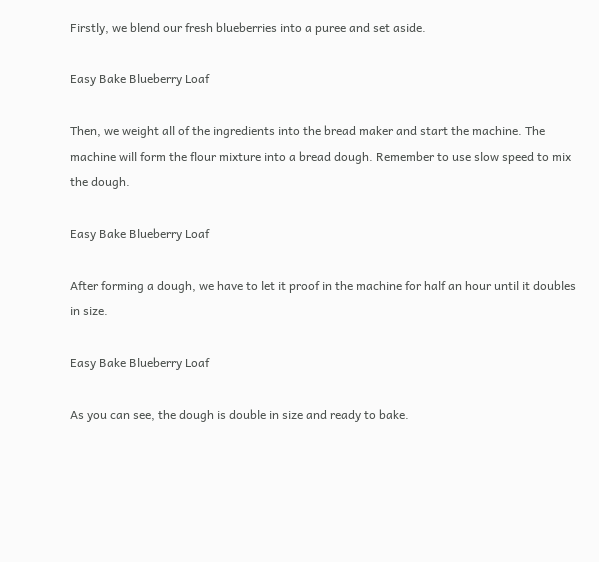Firstly, we blend our fresh blueberries into a puree and set aside.

Easy Bake Blueberry Loaf

Then, we weight all of the ingredients into the bread maker and start the machine. The machine will form the flour mixture into a bread dough. Remember to use slow speed to mix the dough.

Easy Bake Blueberry Loaf

After forming a dough, we have to let it proof in the machine for half an hour until it doubles in size.

Easy Bake Blueberry Loaf

As you can see, the dough is double in size and ready to bake.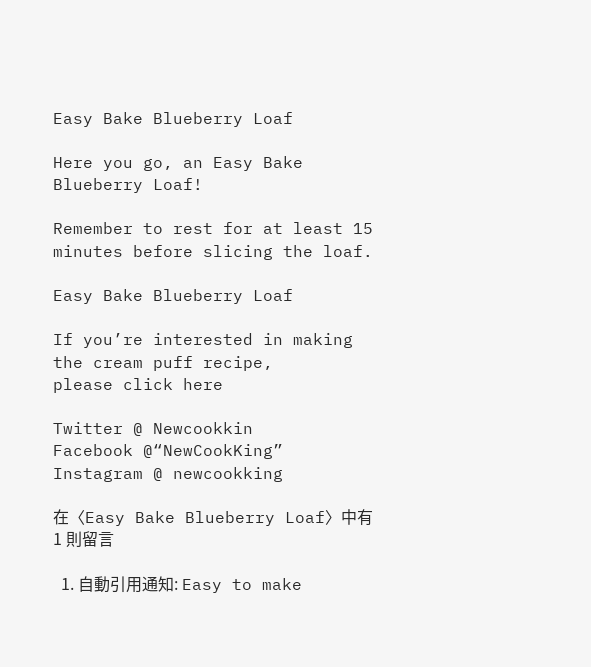Easy Bake Blueberry Loaf

Here you go, an Easy Bake Blueberry Loaf!

Remember to rest for at least 15 minutes before slicing the loaf.

Easy Bake Blueberry Loaf

If you’re interested in making the cream puff recipe,
please click here

Twitter @ Newcookkin
Facebook @“NewCookKing”
Instagram @ newcookking

在〈Easy Bake Blueberry Loaf〉中有 1 則留言

  1. 自動引用通知: Easy to make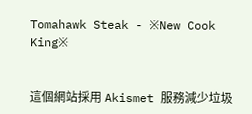Tomahawk Steak - ※New Cook King※


這個網站採用 Akismet 服務減少垃圾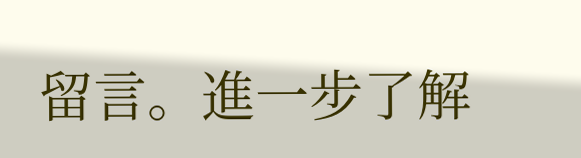留言。進一步了解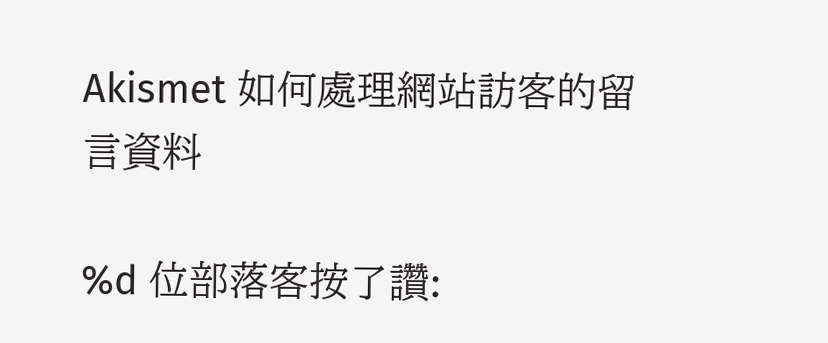Akismet 如何處理網站訪客的留言資料

%d 位部落客按了讚: